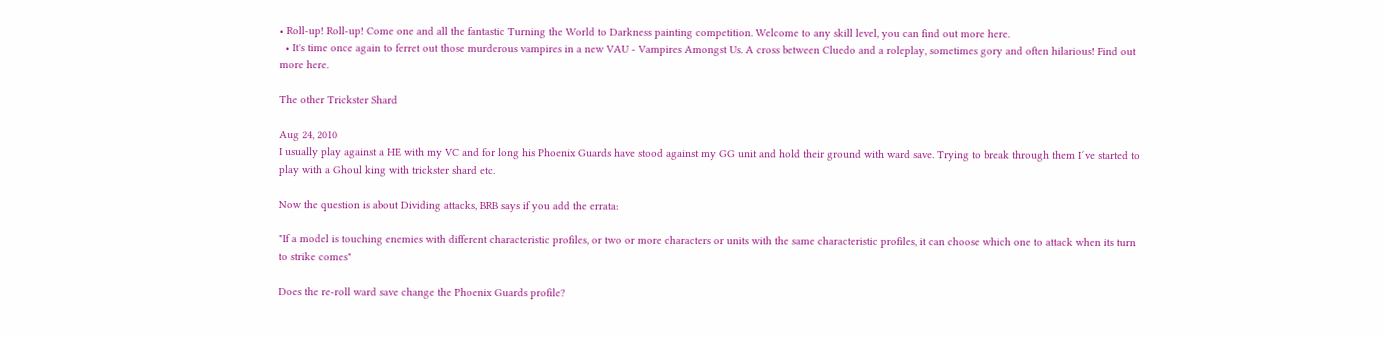• Roll-up! Roll-up! Come one and all the fantastic Turning the World to Darkness painting competition. Welcome to any skill level, you can find out more here.
  • It's time once again to ferret out those murderous vampires in a new VAU - Vampires Amongst Us. A cross between Cluedo and a roleplay, sometimes gory and often hilarious! Find out more here.

The other Trickster Shard

Aug 24, 2010
I usually play against a HE with my VC and for long his Phoenix Guards have stood against my GG unit and hold their ground with ward save. Trying to break through them I´ve started to play with a Ghoul king with trickster shard etc.

Now the question is about Dividing attacks, BRB says if you add the errata:

"If a model is touching enemies with different characteristic profiles, or two or more characters or units with the same characteristic profiles, it can choose which one to attack when its turn to strike comes"

Does the re-roll ward save change the Phoenix Guards profile?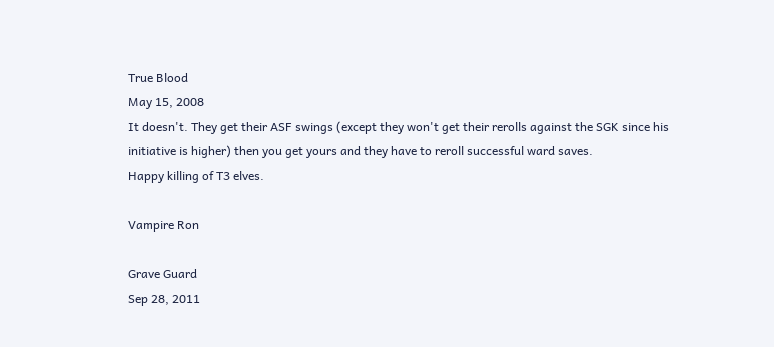True Blood
May 15, 2008
It doesn't. They get their ASF swings (except they won't get their rerolls against the SGK since his initiative is higher) then you get yours and they have to reroll successful ward saves.
Happy killing of T3 elves.

Vampire Ron

Grave Guard
Sep 28, 2011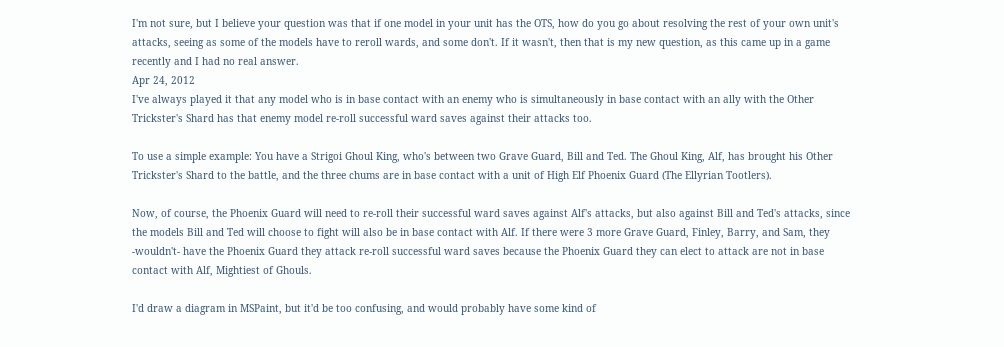I'm not sure, but I believe your question was that if one model in your unit has the OTS, how do you go about resolving the rest of your own unit's attacks, seeing as some of the models have to reroll wards, and some don't. If it wasn't, then that is my new question, as this came up in a game recently and I had no real answer.
Apr 24, 2012
I've always played it that any model who is in base contact with an enemy who is simultaneously in base contact with an ally with the Other Trickster's Shard has that enemy model re-roll successful ward saves against their attacks too.

To use a simple example: You have a Strigoi Ghoul King, who's between two Grave Guard, Bill and Ted. The Ghoul King, Alf, has brought his Other Trickster's Shard to the battle, and the three chums are in base contact with a unit of High Elf Phoenix Guard (The Ellyrian Tootlers).

Now, of course, the Phoenix Guard will need to re-roll their successful ward saves against Alf's attacks, but also against Bill and Ted's attacks, since the models Bill and Ted will choose to fight will also be in base contact with Alf. If there were 3 more Grave Guard, Finley, Barry, and Sam, they -wouldn't- have the Phoenix Guard they attack re-roll successful ward saves because the Phoenix Guard they can elect to attack are not in base contact with Alf, Mightiest of Ghouls.

I'd draw a diagram in MSPaint, but it'd be too confusing, and would probably have some kind of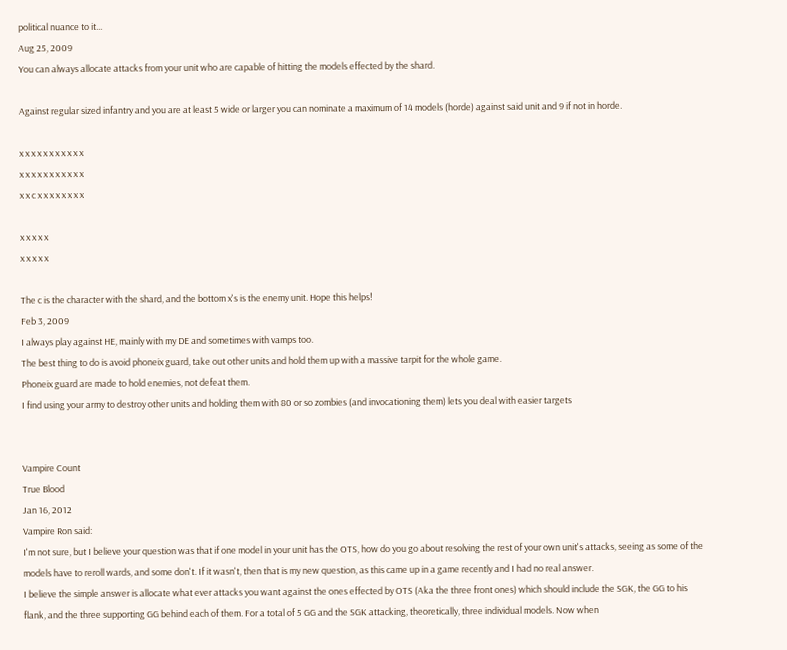political nuance to it...
Aug 25, 2009
You can always allocate attacks from your unit who are capable of hitting the models effected by the shard.

Against regular sized infantry and you are at least 5 wide or larger you can nominate a maximum of 14 models (horde) against said unit and 9 if not in horde.

x x x x x x x x x x x
x x x x x x x x x x x
x x c x x x x x x x x

x x x x x
x x x x x

The c is the character with the shard, and the bottom x's is the enemy unit. Hope this helps!
Feb 3, 2009
I always play against HE, mainly with my DE and sometimes with vamps too.
The best thing to do is avoid phoneix guard, take out other units and hold them up with a massive tarpit for the whole game.
Phoneix guard are made to hold enemies, not defeat them.
I find using your army to destroy other units and holding them with 80 or so zombies (and invocationing them) lets you deal with easier targets


Vampire Count
True Blood
Jan 16, 2012
Vampire Ron said:
I'm not sure, but I believe your question was that if one model in your unit has the OTS, how do you go about resolving the rest of your own unit's attacks, seeing as some of the models have to reroll wards, and some don't. If it wasn't, then that is my new question, as this came up in a game recently and I had no real answer.
I believe the simple answer is allocate what ever attacks you want against the ones effected by OTS (Aka the three front ones) which should include the SGK, the GG to his flank, and the three supporting GG behind each of them. For a total of 5 GG and the SGK attacking, theoretically, three individual models. Now when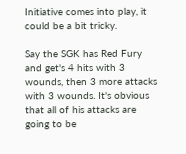Initiative comes into play, it could be a bit tricky.

Say the SGK has Red Fury and get's 4 hits with 3 wounds, then 3 more attacks with 3 wounds. It's obvious that all of his attacks are going to be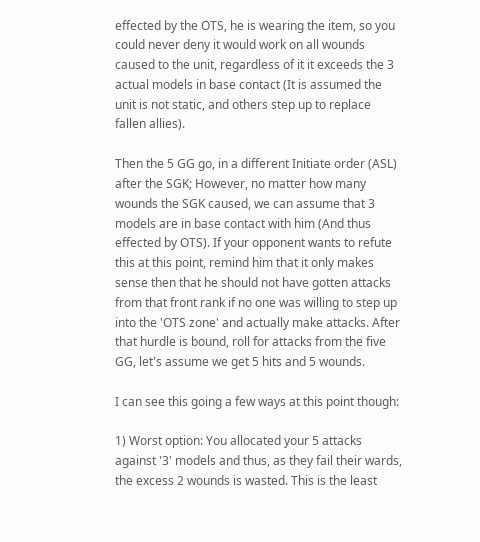effected by the OTS, he is wearing the item, so you could never deny it would work on all wounds caused to the unit, regardless of it it exceeds the 3 actual models in base contact (It is assumed the unit is not static, and others step up to replace fallen allies).

Then the 5 GG go, in a different Initiate order (ASL) after the SGK; However, no matter how many wounds the SGK caused, we can assume that 3 models are in base contact with him (And thus effected by OTS). If your opponent wants to refute this at this point, remind him that it only makes sense then that he should not have gotten attacks from that front rank if no one was willing to step up into the 'OTS zone' and actually make attacks. After that hurdle is bound, roll for attacks from the five GG, let's assume we get 5 hits and 5 wounds.

I can see this going a few ways at this point though:

1) Worst option: You allocated your 5 attacks against '3' models and thus, as they fail their wards, the excess 2 wounds is wasted. This is the least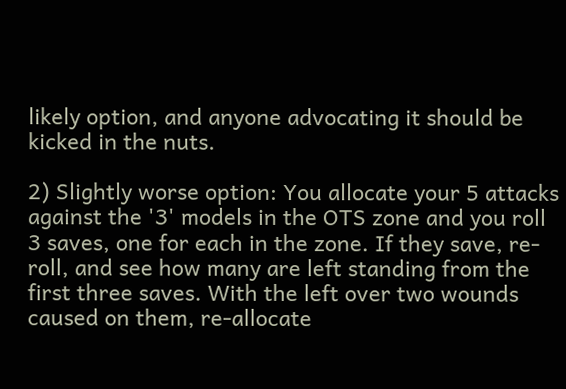likely option, and anyone advocating it should be kicked in the nuts.

2) Slightly worse option: You allocate your 5 attacks against the '3' models in the OTS zone and you roll 3 saves, one for each in the zone. If they save, re-roll, and see how many are left standing from the first three saves. With the left over two wounds caused on them, re-allocate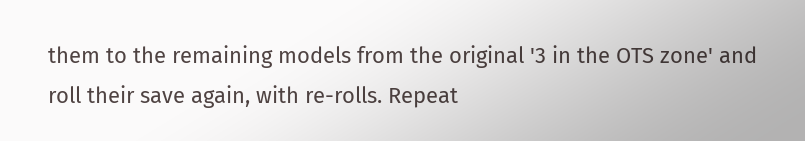them to the remaining models from the original '3 in the OTS zone' and roll their save again, with re-rolls. Repeat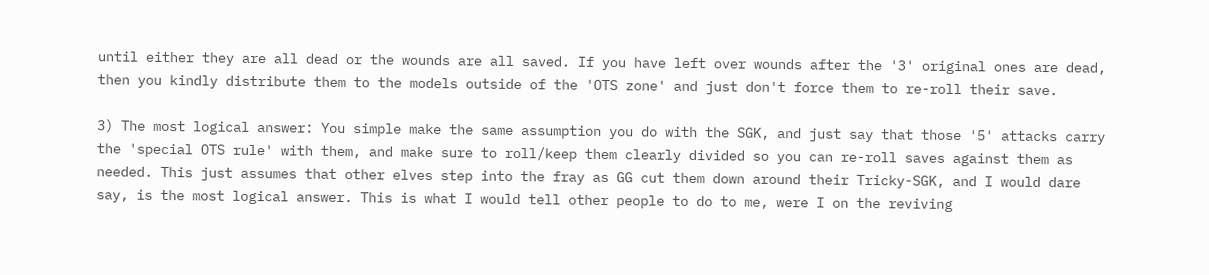until either they are all dead or the wounds are all saved. If you have left over wounds after the '3' original ones are dead, then you kindly distribute them to the models outside of the 'OTS zone' and just don't force them to re-roll their save.

3) The most logical answer: You simple make the same assumption you do with the SGK, and just say that those '5' attacks carry the 'special OTS rule' with them, and make sure to roll/keep them clearly divided so you can re-roll saves against them as needed. This just assumes that other elves step into the fray as GG cut them down around their Tricky-SGK, and I would dare say, is the most logical answer. This is what I would tell other people to do to me, were I on the reviving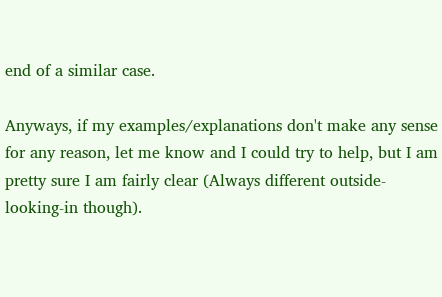end of a similar case.

Anyways, if my examples/explanations don't make any sense for any reason, let me know and I could try to help, but I am pretty sure I am fairly clear (Always different outside-looking-in though).